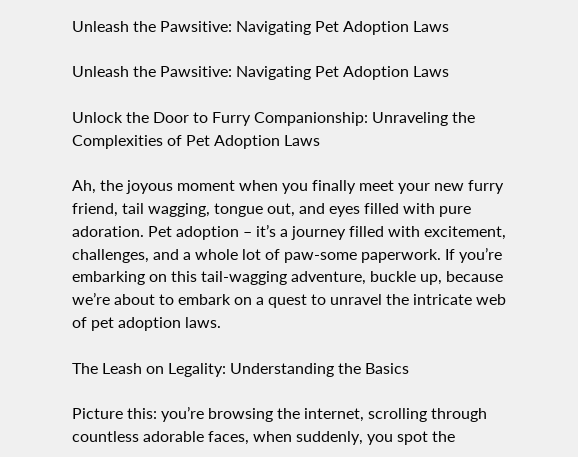Unleash the Pawsitive: Navigating Pet Adoption Laws

Unleash the Pawsitive: Navigating Pet Adoption Laws

Unlock the Door to Furry Companionship: Unraveling the Complexities of Pet Adoption Laws

Ah, the joyous moment when you finally meet your new furry friend, tail wagging, tongue out, and eyes filled with pure adoration. Pet adoption – it’s a journey filled with excitement, challenges, and a whole lot of paw-some paperwork. If you’re embarking on this tail-wagging adventure, buckle up, because we’re about to embark on a quest to unravel the intricate web of pet adoption laws.

The Leash on Legality: Understanding the Basics

Picture this: you’re browsing the internet, scrolling through countless adorable faces, when suddenly, you spot the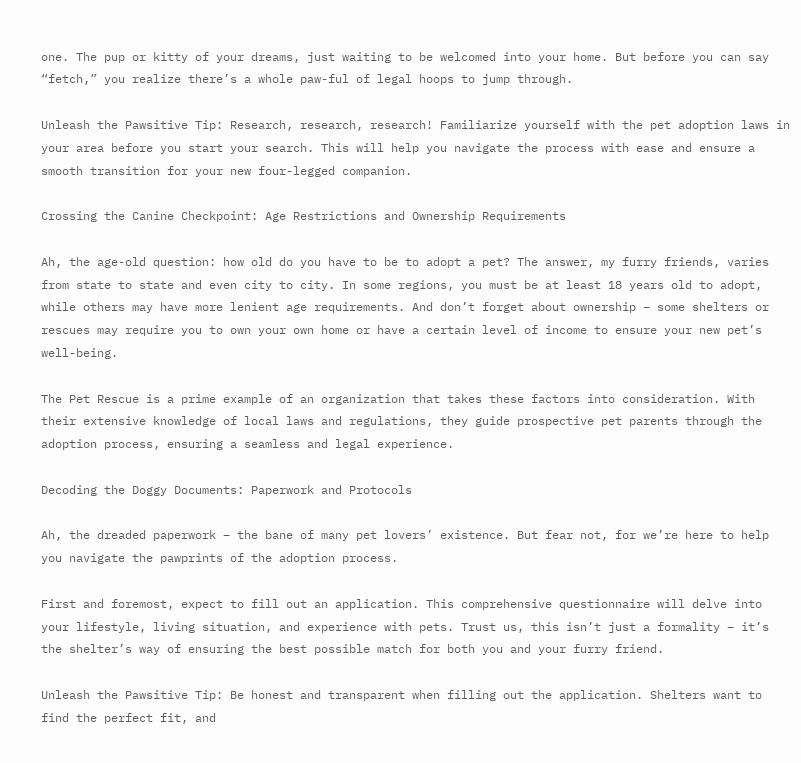one. The pup or kitty of your dreams, just waiting to be welcomed into your home. But before you can say “fetch,” you realize there’s a whole paw-ful of legal hoops to jump through.

Unleash the Pawsitive Tip: Research, research, research! Familiarize yourself with the pet adoption laws in your area before you start your search. This will help you navigate the process with ease and ensure a smooth transition for your new four-legged companion.

Crossing the Canine Checkpoint: Age Restrictions and Ownership Requirements

Ah, the age-old question: how old do you have to be to adopt a pet? The answer, my furry friends, varies from state to state and even city to city. In some regions, you must be at least 18 years old to adopt, while others may have more lenient age requirements. And don’t forget about ownership – some shelters or rescues may require you to own your own home or have a certain level of income to ensure your new pet’s well-being.

The Pet Rescue is a prime example of an organization that takes these factors into consideration. With their extensive knowledge of local laws and regulations, they guide prospective pet parents through the adoption process, ensuring a seamless and legal experience.

Decoding the Doggy Documents: Paperwork and Protocols

Ah, the dreaded paperwork – the bane of many pet lovers’ existence. But fear not, for we’re here to help you navigate the pawprints of the adoption process.

First and foremost, expect to fill out an application. This comprehensive questionnaire will delve into your lifestyle, living situation, and experience with pets. Trust us, this isn’t just a formality – it’s the shelter’s way of ensuring the best possible match for both you and your furry friend.

Unleash the Pawsitive Tip: Be honest and transparent when filling out the application. Shelters want to find the perfect fit, and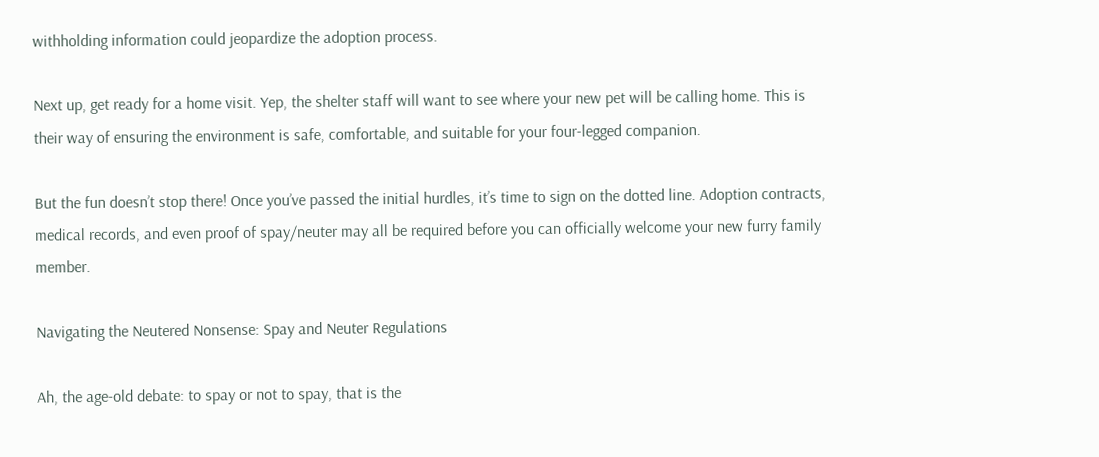withholding information could jeopardize the adoption process.

Next up, get ready for a home visit. Yep, the shelter staff will want to see where your new pet will be calling home. This is their way of ensuring the environment is safe, comfortable, and suitable for your four-legged companion.

But the fun doesn’t stop there! Once you’ve passed the initial hurdles, it’s time to sign on the dotted line. Adoption contracts, medical records, and even proof of spay/neuter may all be required before you can officially welcome your new furry family member.

Navigating the Neutered Nonsense: Spay and Neuter Regulations

Ah, the age-old debate: to spay or not to spay, that is the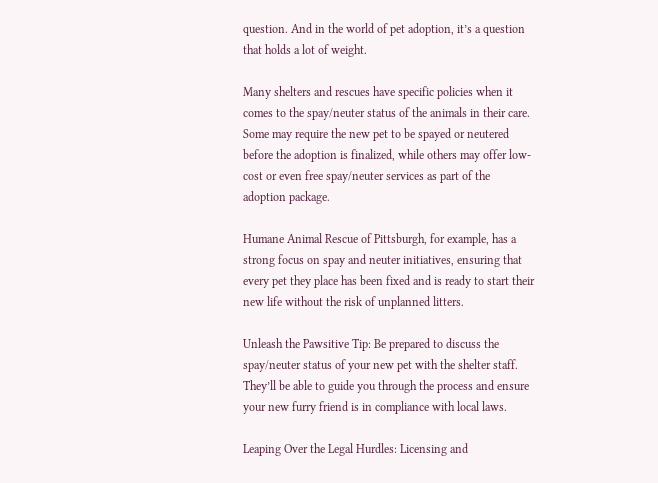question. And in the world of pet adoption, it’s a question that holds a lot of weight.

Many shelters and rescues have specific policies when it comes to the spay/neuter status of the animals in their care. Some may require the new pet to be spayed or neutered before the adoption is finalized, while others may offer low-cost or even free spay/neuter services as part of the adoption package.

Humane Animal Rescue of Pittsburgh, for example, has a strong focus on spay and neuter initiatives, ensuring that every pet they place has been fixed and is ready to start their new life without the risk of unplanned litters.

Unleash the Pawsitive Tip: Be prepared to discuss the spay/neuter status of your new pet with the shelter staff. They’ll be able to guide you through the process and ensure your new furry friend is in compliance with local laws.

Leaping Over the Legal Hurdles: Licensing and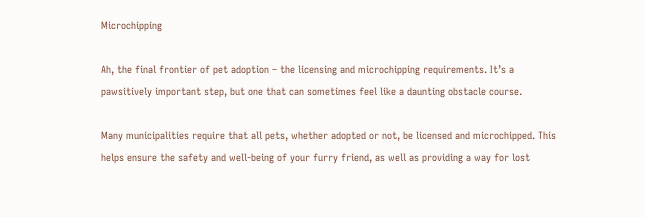Microchipping

Ah, the final frontier of pet adoption – the licensing and microchipping requirements. It’s a pawsitively important step, but one that can sometimes feel like a daunting obstacle course.

Many municipalities require that all pets, whether adopted or not, be licensed and microchipped. This helps ensure the safety and well-being of your furry friend, as well as providing a way for lost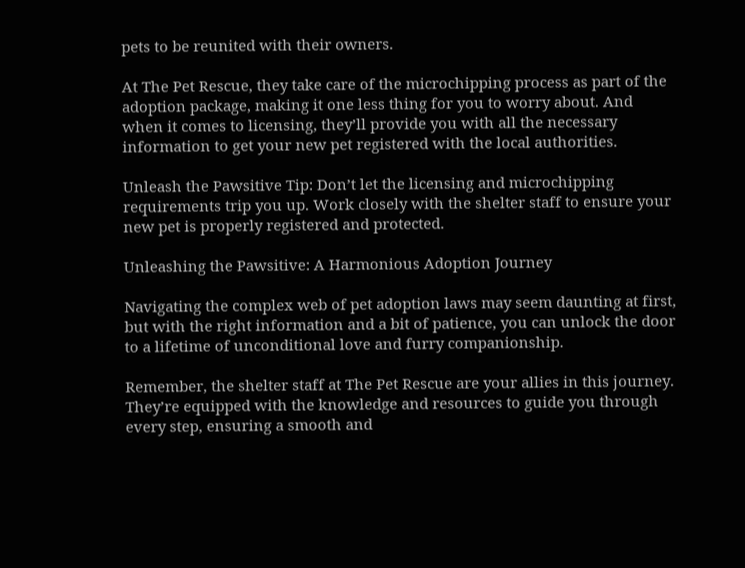pets to be reunited with their owners.

At The Pet Rescue, they take care of the microchipping process as part of the adoption package, making it one less thing for you to worry about. And when it comes to licensing, they’ll provide you with all the necessary information to get your new pet registered with the local authorities.

Unleash the Pawsitive Tip: Don’t let the licensing and microchipping requirements trip you up. Work closely with the shelter staff to ensure your new pet is properly registered and protected.

Unleashing the Pawsitive: A Harmonious Adoption Journey

Navigating the complex web of pet adoption laws may seem daunting at first, but with the right information and a bit of patience, you can unlock the door to a lifetime of unconditional love and furry companionship.

Remember, the shelter staff at The Pet Rescue are your allies in this journey. They’re equipped with the knowledge and resources to guide you through every step, ensuring a smooth and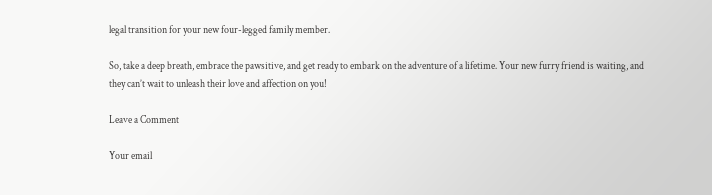legal transition for your new four-legged family member.

So, take a deep breath, embrace the pawsitive, and get ready to embark on the adventure of a lifetime. Your new furry friend is waiting, and they can’t wait to unleash their love and affection on you!

Leave a Comment

Your email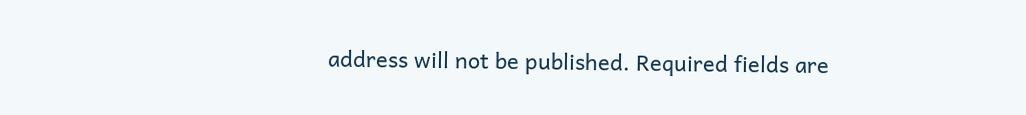address will not be published. Required fields are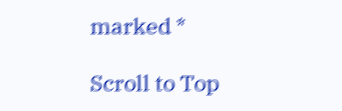marked *

Scroll to Top